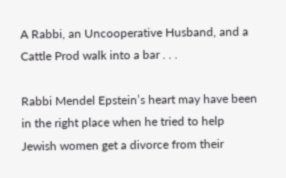A Rabbi, an Uncooperative Husband, and a Cattle Prod walk into a bar . . .

Rabbi Mendel Epstein’s heart may have been in the right place when he tried to help Jewish women get a divorce from their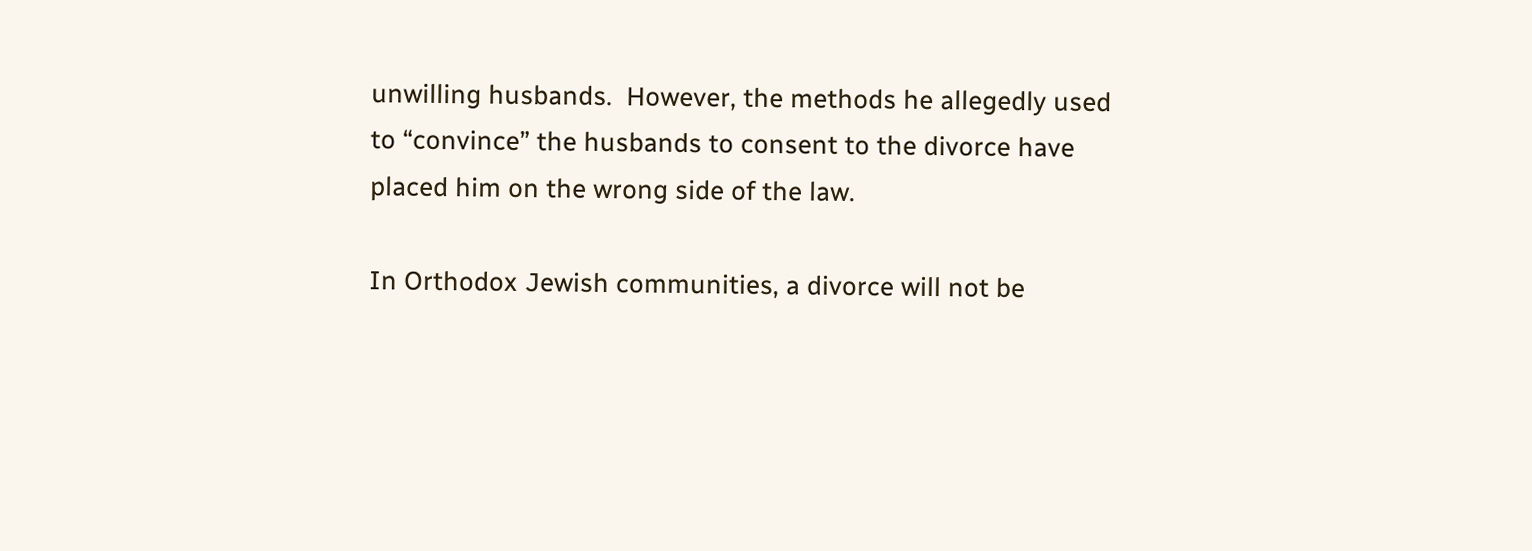unwilling husbands.  However, the methods he allegedly used to “convince” the husbands to consent to the divorce have placed him on the wrong side of the law.

In Orthodox Jewish communities, a divorce will not be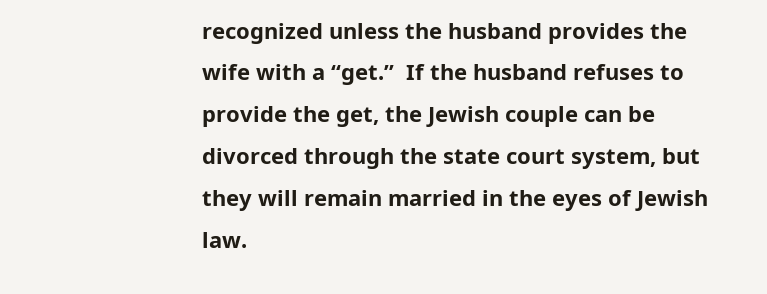recognized unless the husband provides the wife with a “get.”  If the husband refuses to provide the get, the Jewish couple can be divorced through the state court system, but they will remain married in the eyes of Jewish law.